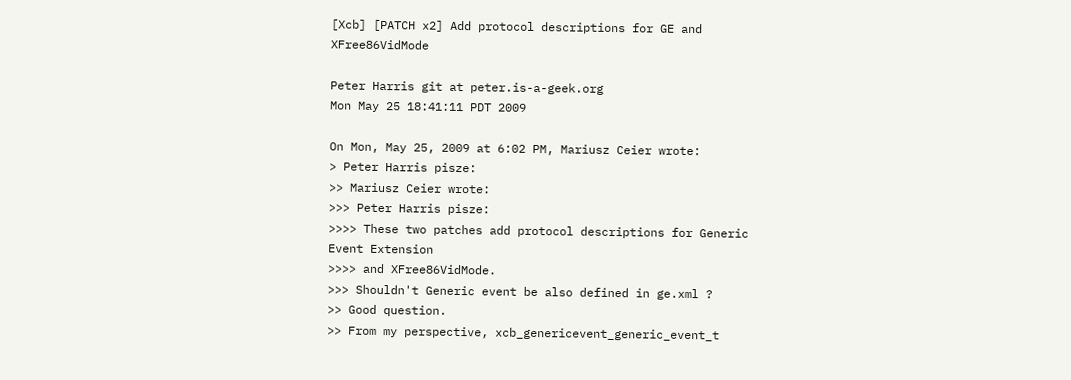[Xcb] [PATCH x2] Add protocol descriptions for GE and XFree86VidMode

Peter Harris git at peter.is-a-geek.org
Mon May 25 18:41:11 PDT 2009

On Mon, May 25, 2009 at 6:02 PM, Mariusz Ceier wrote:
> Peter Harris pisze:
>> Mariusz Ceier wrote:
>>> Peter Harris pisze:
>>>> These two patches add protocol descriptions for Generic Event Extension
>>>> and XFree86VidMode.
>>> Shouldn't Generic event be also defined in ge.xml ?
>> Good question.
>> From my perspective, xcb_genericevent_generic_event_t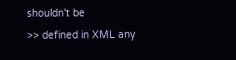shouldn't be
>> defined in XML any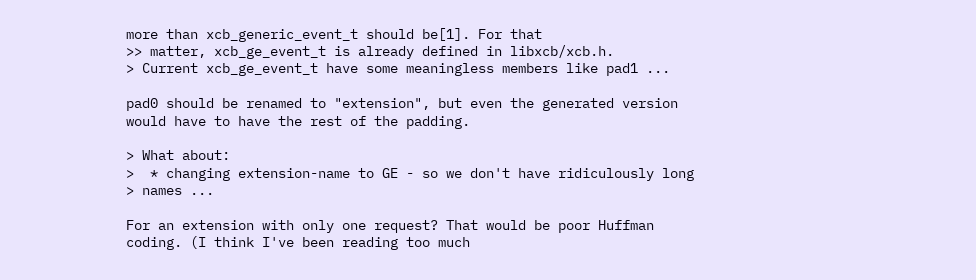more than xcb_generic_event_t should be[1]. For that
>> matter, xcb_ge_event_t is already defined in libxcb/xcb.h.
> Current xcb_ge_event_t have some meaningless members like pad1 ...

pad0 should be renamed to "extension", but even the generated version
would have to have the rest of the padding.

> What about:
>  * changing extension-name to GE - so we don't have ridiculously long
> names ...

For an extension with only one request? That would be poor Huffman
coding. (I think I've been reading too much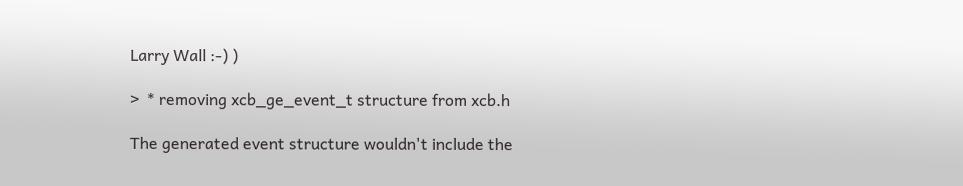Larry Wall :-) )

>  * removing xcb_ge_event_t structure from xcb.h

The generated event structure wouldn't include the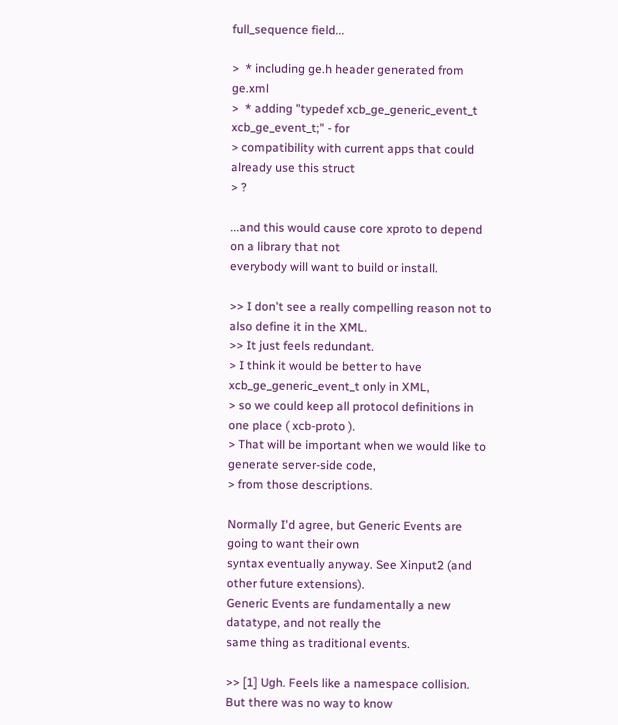full_sequence field...

>  * including ge.h header generated from ge.xml
>  * adding "typedef xcb_ge_generic_event_t xcb_ge_event_t;" - for
> compatibility with current apps that could already use this struct
> ?

...and this would cause core xproto to depend on a library that not
everybody will want to build or install.

>> I don't see a really compelling reason not to also define it in the XML.
>> It just feels redundant.
> I think it would be better to have xcb_ge_generic_event_t only in XML,
> so we could keep all protocol definitions in one place ( xcb-proto ).
> That will be important when we would like to generate server-side code,
> from those descriptions.

Normally I'd agree, but Generic Events are going to want their own
syntax eventually anyway. See Xinput2 (and other future extensions).
Generic Events are fundamentally a new datatype, and not really the
same thing as traditional events.

>> [1] Ugh. Feels like a namespace collision. But there was no way to know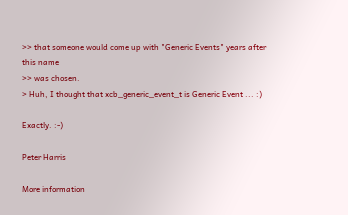>> that someone would come up with "Generic Events" years after this name
>> was chosen.
> Huh, I thought that xcb_generic_event_t is Generic Event ... :)

Exactly. :-)

Peter Harris

More information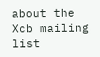about the Xcb mailing list